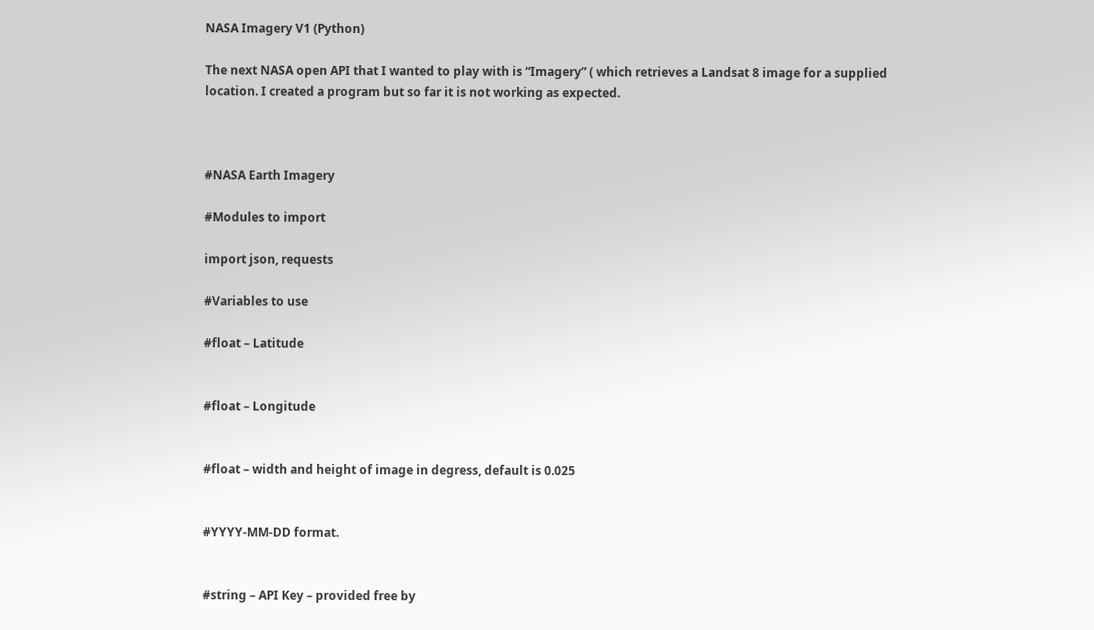NASA Imagery V1 (Python)

The next NASA open API that I wanted to play with is “Imagery” ( which retrieves a Landsat 8 image for a supplied location. I created a program but so far it is not working as expected.



#NASA Earth Imagery

#Modules to import

import json, requests

#Variables to use

#float – Latitude


#float – Longitude


#float – width and height of image in degress, default is 0.025


#YYYY-MM-DD format.


#string – API Key – provided free by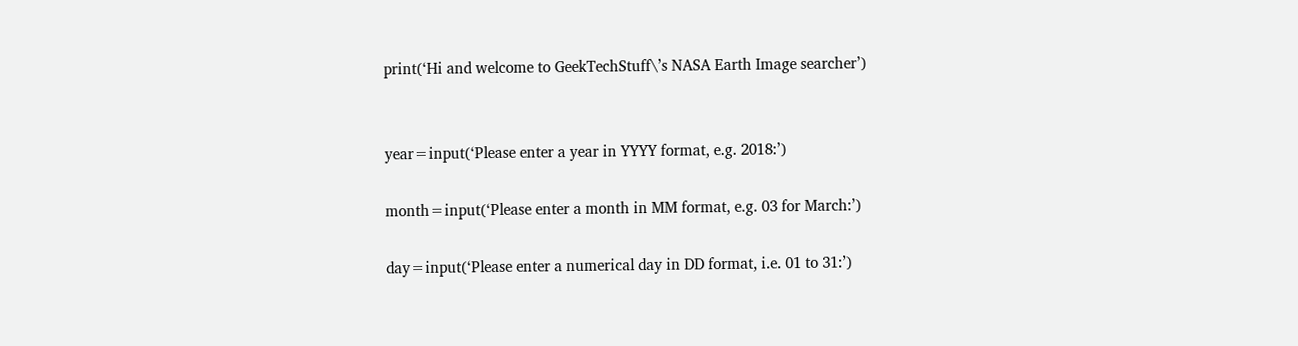print(‘Hi and welcome to GeekTechStuff\’s NASA Earth Image searcher’)


year=input(‘Please enter a year in YYYY format, e.g. 2018:’)

month=input(‘Please enter a month in MM format, e.g. 03 for March:’)

day=input(‘Please enter a numerical day in DD format, i.e. 01 to 31:’)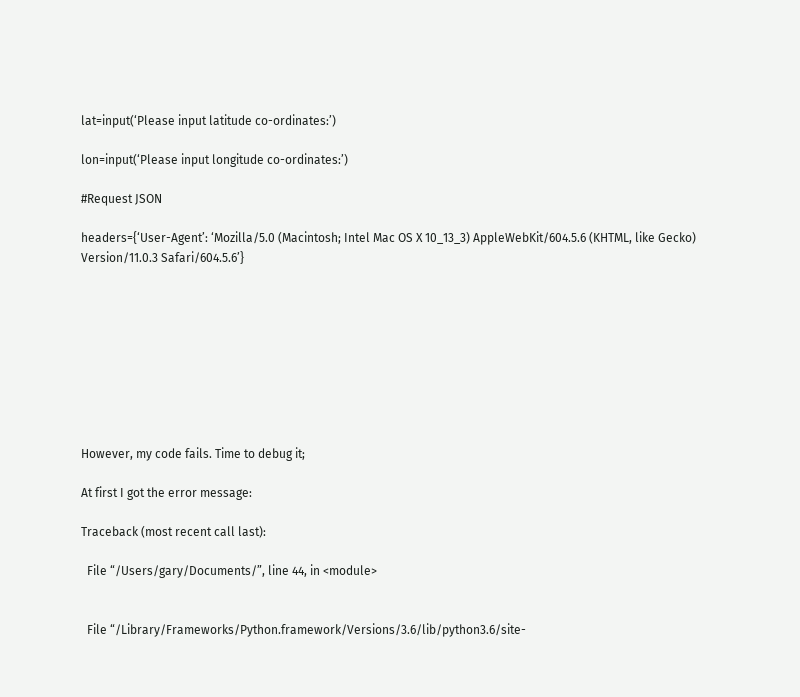lat=input(‘Please input latitude co-ordinates:’)

lon=input(‘Please input longitude co-ordinates:’)

#Request JSON

headers={‘User-Agent’: ‘Mozilla/5.0 (Macintosh; Intel Mac OS X 10_13_3) AppleWebKit/604.5.6 (KHTML, like Gecko) Version/11.0.3 Safari/604.5.6’}









However, my code fails. Time to debug it;

At first I got the error message:

Traceback (most recent call last):

  File “/Users/gary/Documents/”, line 44, in <module>


  File “/Library/Frameworks/Python.framework/Versions/3.6/lib/python3.6/site-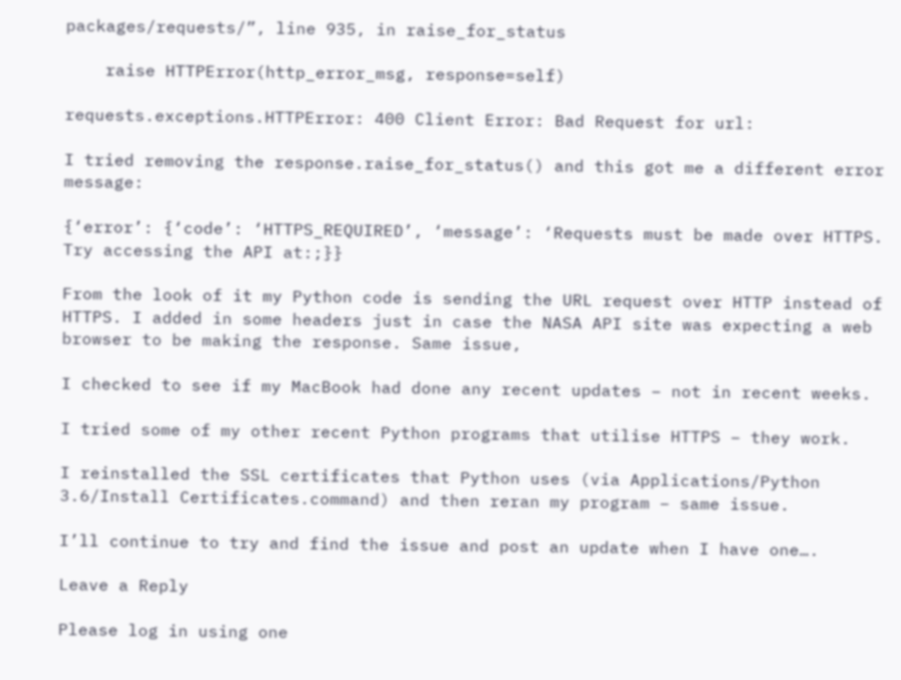packages/requests/”, line 935, in raise_for_status

    raise HTTPError(http_error_msg, response=self)

requests.exceptions.HTTPError: 400 Client Error: Bad Request for url:

I tried removing the response.raise_for_status() and this got me a different error message:

{‘error’: {‘code’: ‘HTTPS_REQUIRED’, ‘message’: ‘Requests must be made over HTTPS. Try accessing the API at:;}}

From the look of it my Python code is sending the URL request over HTTP instead of HTTPS. I added in some headers just in case the NASA API site was expecting a web browser to be making the response. Same issue,

I checked to see if my MacBook had done any recent updates – not in recent weeks.

I tried some of my other recent Python programs that utilise HTTPS – they work.

I reinstalled the SSL certificates that Python uses (via Applications/Python 3.6/Install Certificates.command) and then reran my program – same issue.

I’ll continue to try and find the issue and post an update when I have one….

Leave a Reply

Please log in using one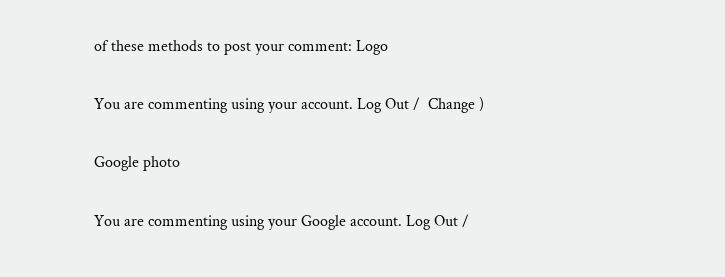of these methods to post your comment: Logo

You are commenting using your account. Log Out /  Change )

Google photo

You are commenting using your Google account. Log Out /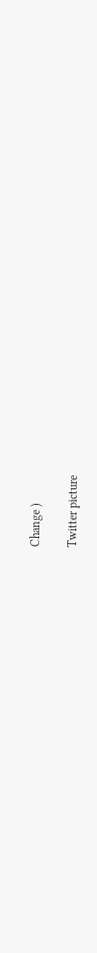Change )

Twitter picture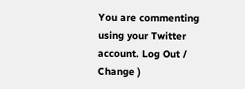You are commenting using your Twitter account. Log Out /  Change )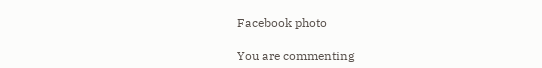Facebook photo

You are commenting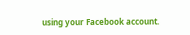using your Facebook account.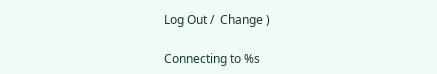Log Out /  Change )

Connecting to %s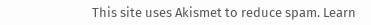This site uses Akismet to reduce spam. Learn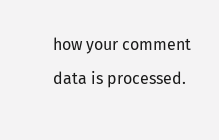how your comment data is processed.